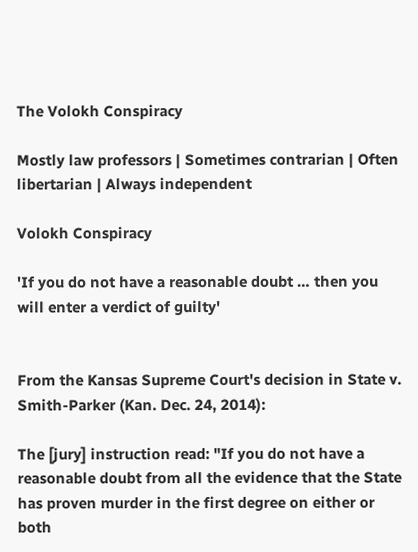The Volokh Conspiracy

Mostly law professors | Sometimes contrarian | Often libertarian | Always independent

Volokh Conspiracy

'If you do not have a reasonable doubt … then you will enter a verdict of guilty'


From the Kansas Supreme Court's decision in State v. Smith-Parker (Kan. Dec. 24, 2014):

The [jury] instruction read: "If you do not have a reasonable doubt from all the evidence that the State has proven murder in the first degree on either or both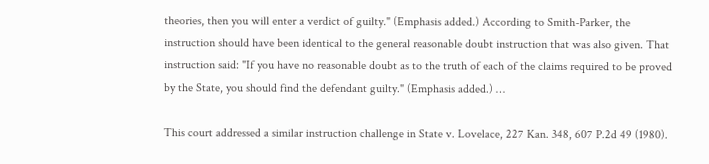theories, then you will enter a verdict of guilty." (Emphasis added.) According to Smith-Parker, the instruction should have been identical to the general reasonable doubt instruction that was also given. That instruction said: "If you have no reasonable doubt as to the truth of each of the claims required to be proved by the State, you should find the defendant guilty." (Emphasis added.) …

This court addressed a similar instruction challenge in State v. Lovelace, 227 Kan. 348, 607 P.2d 49 (1980).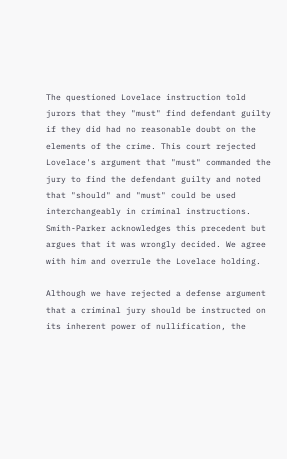The questioned Lovelace instruction told jurors that they "must" find defendant guilty if they did had no reasonable doubt on the elements of the crime. This court rejected Lovelace's argument that "must" commanded the jury to find the defendant guilty and noted that "should" and "must" could be used interchangeably in criminal instructions. Smith-Parker acknowledges this precedent but argues that it was wrongly decided. We agree with him and overrule the Lovelace holding.

Although we have rejected a defense argument that a criminal jury should be instructed on its inherent power of nullification, the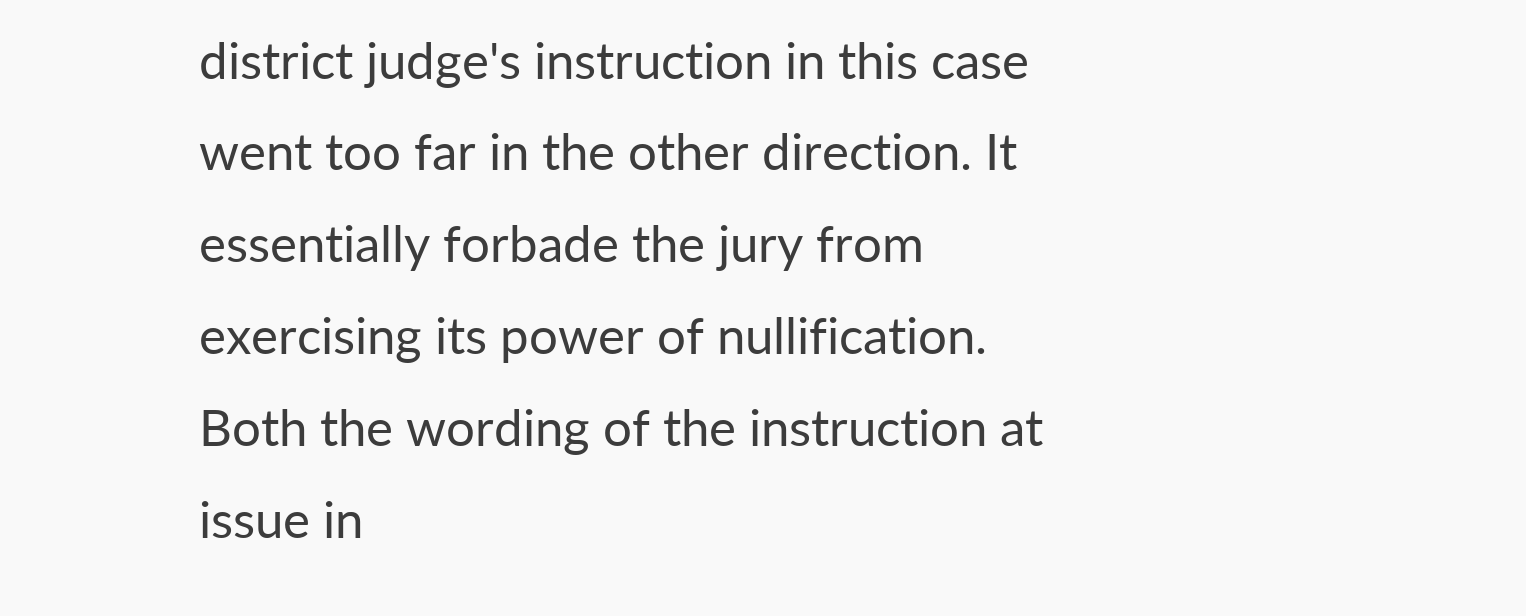district judge's instruction in this case went too far in the other direction. It essentially forbade the jury from exercising its power of nullification. Both the wording of the instruction at issue in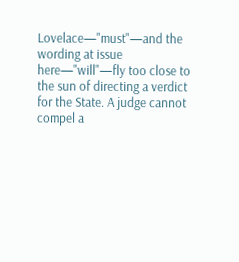Lovelace—"must"—and the wording at issue here—"will"—fly too close to the sun of directing a verdict for the State. A judge cannot compel a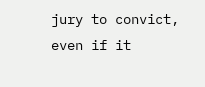jury to convict, even if it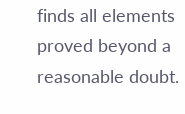finds all elements proved beyond a reasonable doubt.